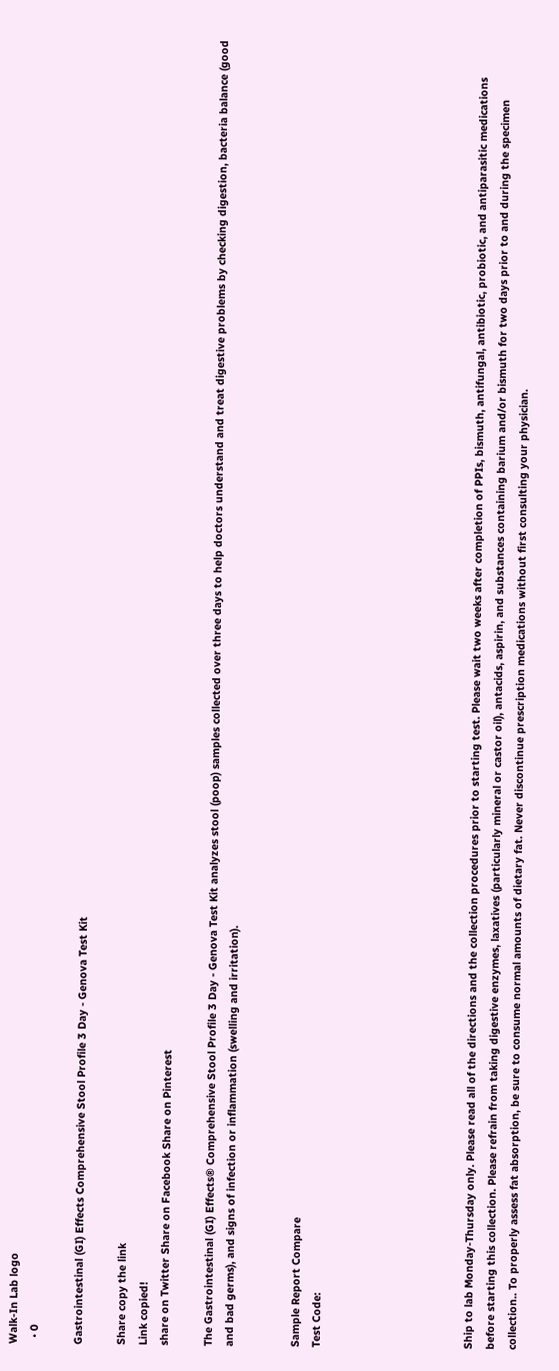Walk-In Lab logo
  • 0

Gastrointestinal (GI) Effects Comprehensive Stool Profile 3 Day - Genova Test Kit

Share copy the link
Link copied!
share on Twitter Share on Facebook Share on Pinterest

The Gastrointestinal (GI) Effects® Comprehensive Stool Profile 3 Day - Genova Test Kit analyzes stool (poop) samples collected over three days to help doctors understand and treat digestive problems by checking digestion, bacteria balance (good and bad germs), and signs of infection or inflammation (swelling and irritation).


Sample Report Compare
Test Code:






Ship to lab Monday-Thursday only. Please read all of the directions and the collection procedures prior to starting test. Please wait two weeks after completion of PPIs, bismuth, antifungal, antibiotic, probiotic, and antiparasitic medications before starting this collection. Please refrain from taking digestive enzymes, laxatives (particularly mineral or castor oil), antacids, aspirin, and substances containing barium and/or bismuth for two days prior to and during the specimen collection.. To properly assess fat absorption, be sure to consume normal amounts of dietary fat. Never discontinue prescription medications without first consulting your physician.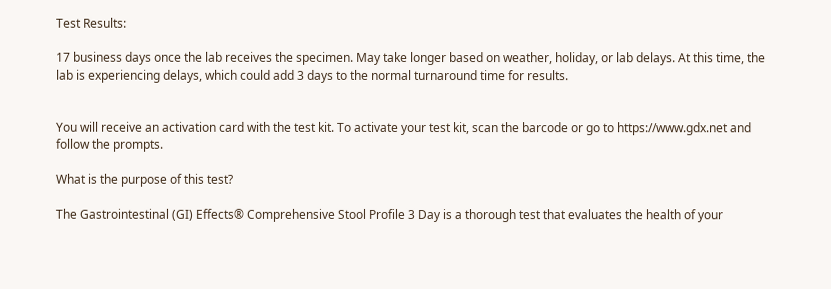Test Results:

17 business days once the lab receives the specimen. May take longer based on weather, holiday, or lab delays. At this time, the lab is experiencing delays, which could add 3 days to the normal turnaround time for results.


You will receive an activation card with the test kit. To activate your test kit, scan the barcode or go to https://www.gdx.net and follow the prompts.

What is the purpose of this test?

The Gastrointestinal (GI) Effects® Comprehensive Stool Profile 3 Day is a thorough test that evaluates the health of your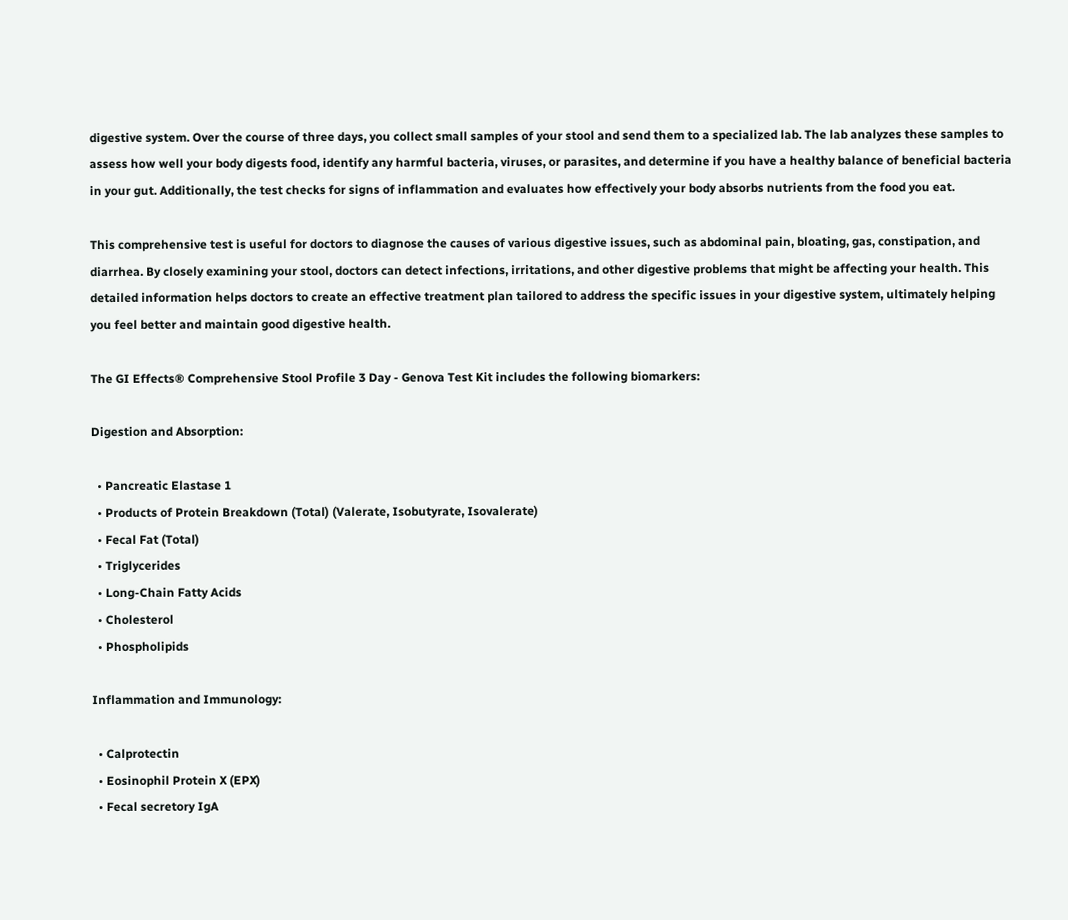digestive system. Over the course of three days, you collect small samples of your stool and send them to a specialized lab. The lab analyzes these samples to assess how well your body digests food, identify any harmful bacteria, viruses, or parasites, and determine if you have a healthy balance of beneficial bacteria in your gut. Additionally, the test checks for signs of inflammation and evaluates how effectively your body absorbs nutrients from the food you eat.

This comprehensive test is useful for doctors to diagnose the causes of various digestive issues, such as abdominal pain, bloating, gas, constipation, and diarrhea. By closely examining your stool, doctors can detect infections, irritations, and other digestive problems that might be affecting your health. This detailed information helps doctors to create an effective treatment plan tailored to address the specific issues in your digestive system, ultimately helping you feel better and maintain good digestive health.

The GI Effects® Comprehensive Stool Profile 3 Day - Genova Test Kit includes the following biomarkers:

Digestion and Absorption:

  • Pancreatic Elastase 1
  • Products of Protein Breakdown (Total) (Valerate, Isobutyrate, Isovalerate)
  • Fecal Fat (Total)
  • Triglycerides
  • Long-Chain Fatty Acids
  • Cholesterol
  • Phospholipids

Inflammation and Immunology:

  • Calprotectin
  • Eosinophil Protein X (EPX)
  • Fecal secretory IgA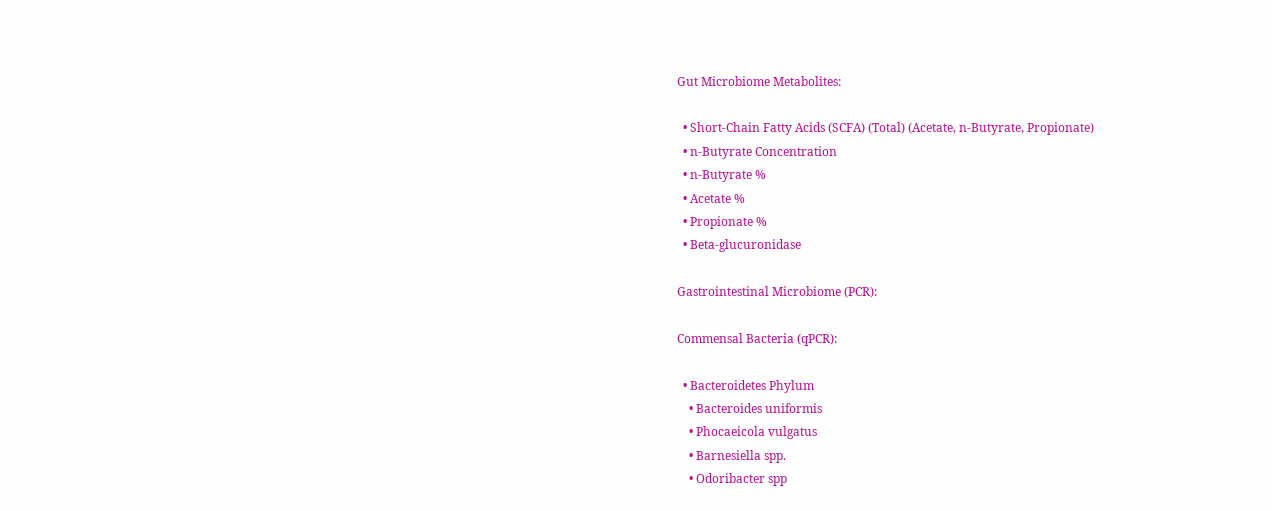Gut Microbiome Metabolites:

  • Short-Chain Fatty Acids (SCFA) (Total) (Acetate, n-Butyrate, Propionate)
  • n-Butyrate Concentration
  • n-Butyrate %
  • Acetate %
  • Propionate %
  • Beta-glucuronidase

Gastrointestinal Microbiome (PCR):

Commensal Bacteria (qPCR):

  • Bacteroidetes Phylum
    • Bacteroides uniformis
    • Phocaeicola vulgatus
    • Barnesiella spp.
    • Odoribacter spp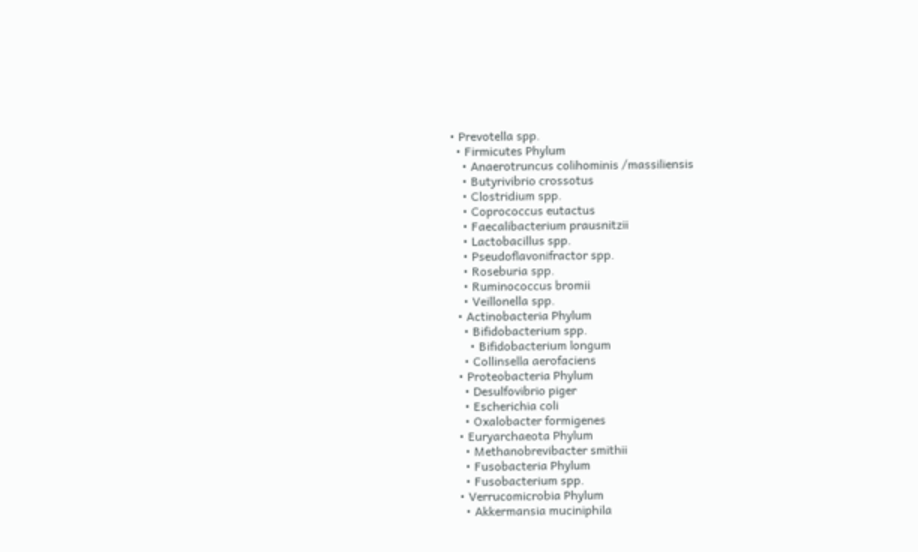• Prevotella spp.
  • Firmicutes Phylum
    • Anaerotruncus colihominis /massiliensis
    • Butyrivibrio crossotus
    • Clostridium spp.
    • Coprococcus eutactus
    • Faecalibacterium prausnitzii
    • Lactobacillus spp.
    • Pseudoflavonifractor spp.
    • Roseburia spp.
    • Ruminococcus bromii
    • Veillonella spp.
  • Actinobacteria Phylum
    • Bifidobacterium spp.
      • Bifidobacterium longum
    • Collinsella aerofaciens
  • Proteobacteria Phylum
    • Desulfovibrio piger
    • Escherichia coli
    • Oxalobacter formigenes
  • Euryarchaeota Phylum
    • Methanobrevibacter smithii
    • Fusobacteria Phylum
    • Fusobacterium spp.
  • Verrucomicrobia Phylum
    • Akkermansia muciniphila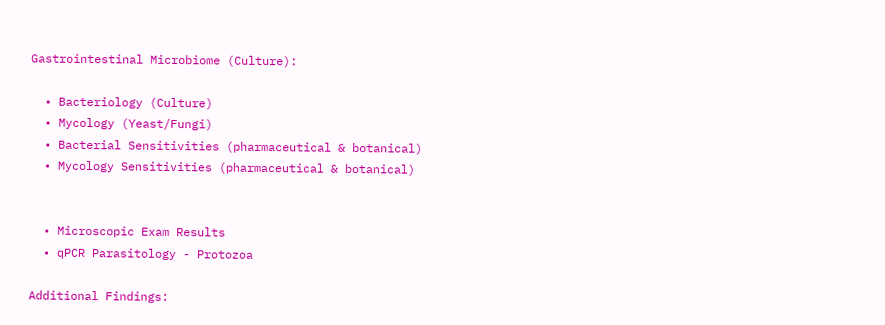Gastrointestinal Microbiome (Culture):

  • Bacteriology (Culture)
  • Mycology (Yeast/Fungi)
  • Bacterial Sensitivities (pharmaceutical & botanical)
  • Mycology Sensitivities (pharmaceutical & botanical)


  • Microscopic Exam Results
  • qPCR Parasitology - Protozoa

Additional Findings: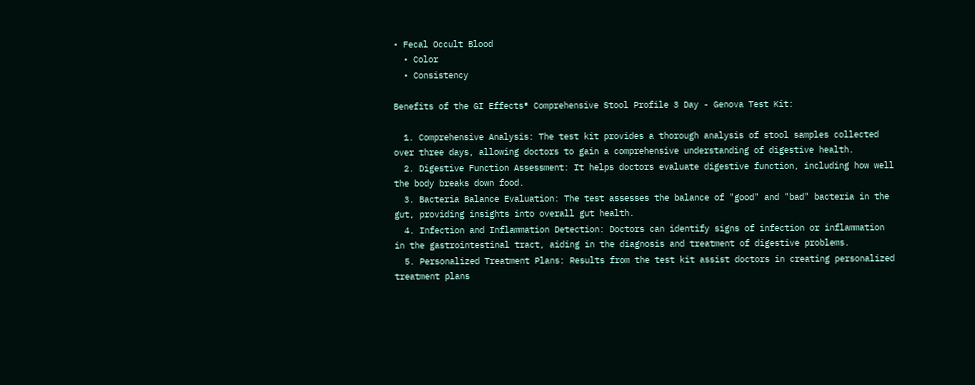• Fecal Occult Blood
  • Color
  • Consistency

Benefits of the GI Effects® Comprehensive Stool Profile 3 Day - Genova Test Kit:

  1. Comprehensive Analysis: The test kit provides a thorough analysis of stool samples collected over three days, allowing doctors to gain a comprehensive understanding of digestive health.
  2. Digestive Function Assessment: It helps doctors evaluate digestive function, including how well the body breaks down food.
  3. Bacteria Balance Evaluation: The test assesses the balance of "good" and "bad" bacteria in the gut, providing insights into overall gut health.
  4. Infection and Inflammation Detection: Doctors can identify signs of infection or inflammation in the gastrointestinal tract, aiding in the diagnosis and treatment of digestive problems.
  5. Personalized Treatment Plans: Results from the test kit assist doctors in creating personalized treatment plans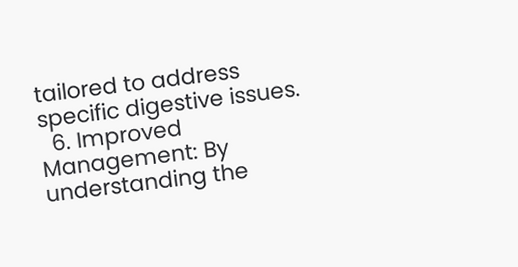tailored to address specific digestive issues.
  6. Improved Management: By understanding the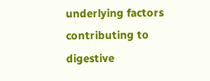underlying factors contributing to digestive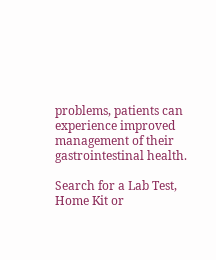problems, patients can experience improved management of their gastrointestinal health.

Search for a Lab Test, Home Kit or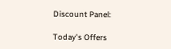Discount Panel:

Today's Offers